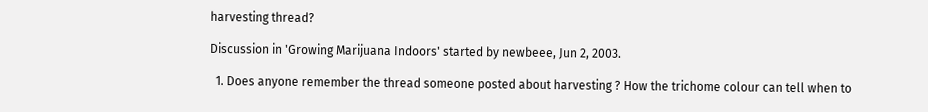harvesting thread?

Discussion in 'Growing Marijuana Indoors' started by newbeee, Jun 2, 2003.

  1. Does anyone remember the thread someone posted about harvesting ? How the trichome colour can tell when to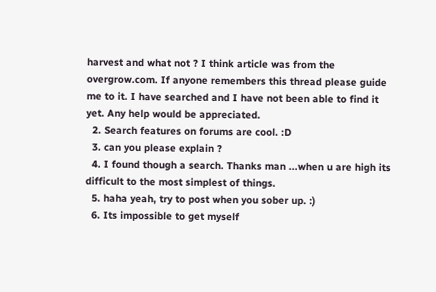harvest and what not ? I think article was from the overgrow.com. If anyone remembers this thread please guide me to it. I have searched and I have not been able to find it yet. Any help would be appreciated.
  2. Search features on forums are cool. :D
  3. can you please explain ?
  4. I found though a search. Thanks man ...when u are high its difficult to the most simplest of things.
  5. haha yeah, try to post when you sober up. :)
  6. Its impossible to get myself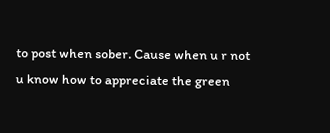to post when sober. Cause when u r not u know how to appreciate the green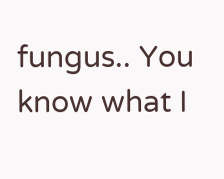fungus.. You know what I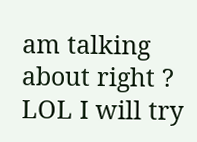am talking about right ? LOL I will try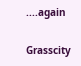....again

Grasscity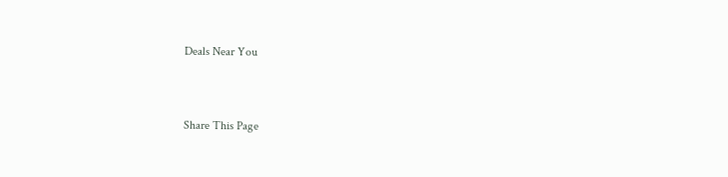Deals Near You


Share This Page